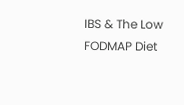IBS & The Low FODMAP Diet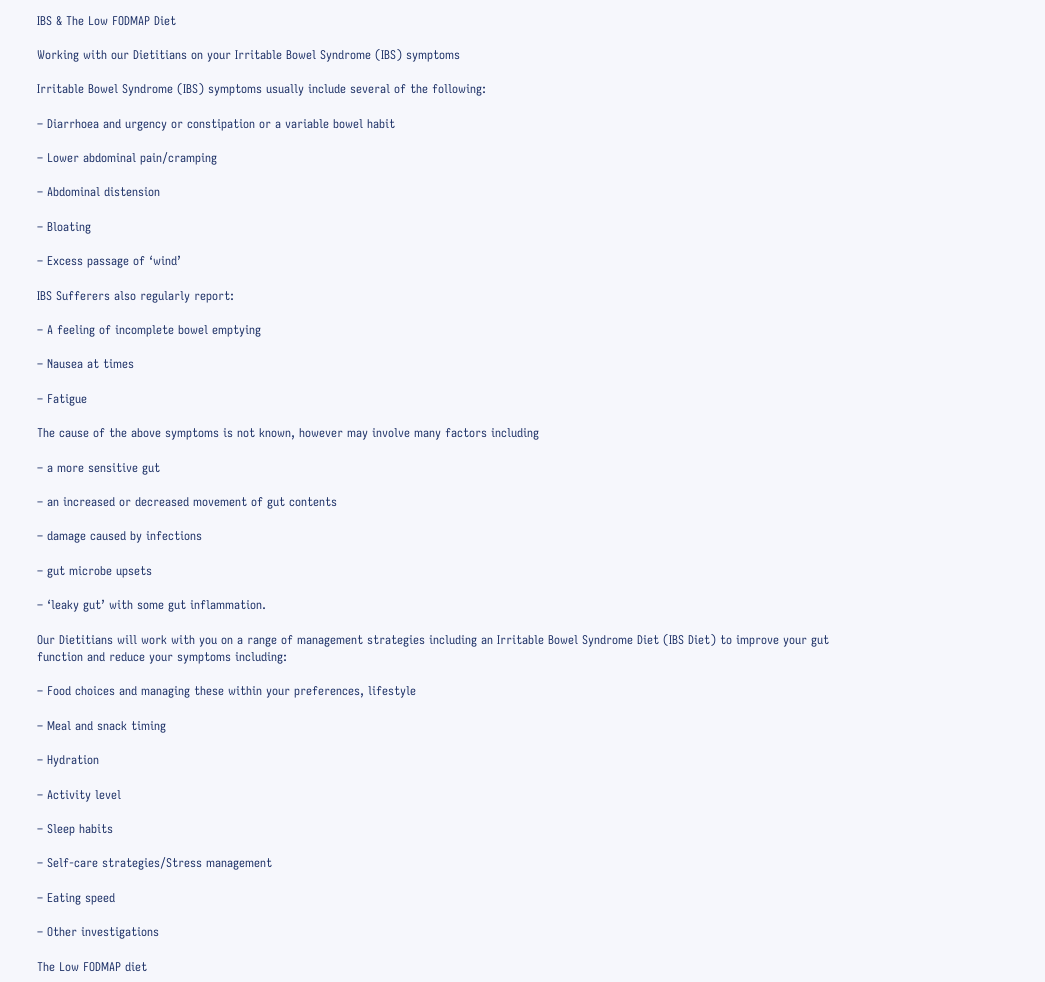IBS & The Low FODMAP Diet

Working with our Dietitians on your Irritable Bowel Syndrome (IBS) symptoms

Irritable Bowel Syndrome (IBS) symptoms usually include several of the following:

– Diarrhoea and urgency or constipation or a variable bowel habit

– Lower abdominal pain/cramping

– Abdominal distension

– Bloating

– Excess passage of ‘wind’

IBS Sufferers also regularly report:

– A feeling of incomplete bowel emptying

– Nausea at times

– Fatigue

The cause of the above symptoms is not known, however may involve many factors including

– a more sensitive gut

– an increased or decreased movement of gut contents

– damage caused by infections

– gut microbe upsets

– ‘leaky gut’ with some gut inflammation.

Our Dietitians will work with you on a range of management strategies including an Irritable Bowel Syndrome Diet (IBS Diet) to improve your gut function and reduce your symptoms including:

– Food choices and managing these within your preferences, lifestyle

– Meal and snack timing

– Hydration

– Activity level

– Sleep habits

– Self-care strategies/Stress management

– Eating speed

– Other investigations

The Low FODMAP diet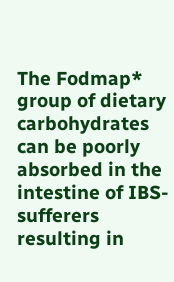The Fodmap* group of dietary carbohydrates can be poorly absorbed in the intestine of IBS-sufferers resulting in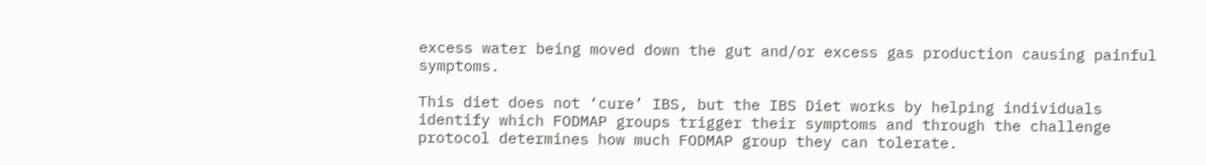excess water being moved down the gut and/or excess gas production causing painful symptoms.

This diet does not ‘cure’ IBS, but the IBS Diet works by helping individuals identify which FODMAP groups trigger their symptoms and through the challenge protocol determines how much FODMAP group they can tolerate.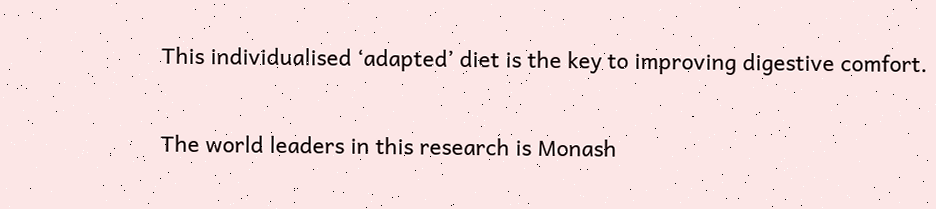This individualised ‘adapted’ diet is the key to improving digestive comfort.

The world leaders in this research is Monash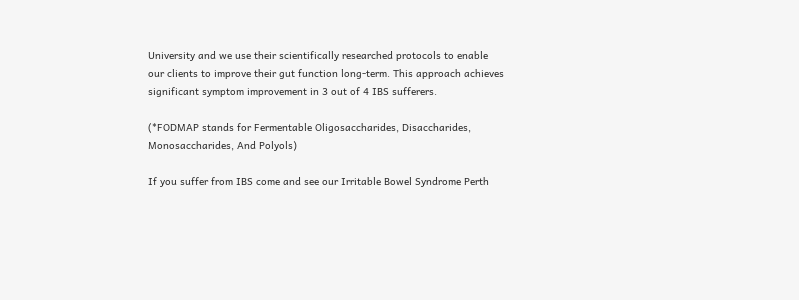University and we use their scientifically researched protocols to enable our clients to improve their gut function long-term. This approach achieves significant symptom improvement in 3 out of 4 IBS sufferers.

(*FODMAP stands for Fermentable Oligosaccharides, Disaccharides, Monosaccharides, And Polyols)

If you suffer from IBS come and see our Irritable Bowel Syndrome Perth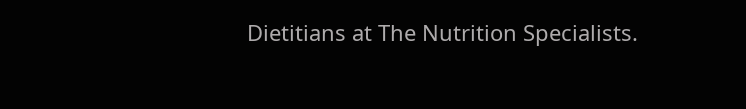Dietitians at The Nutrition Specialists.